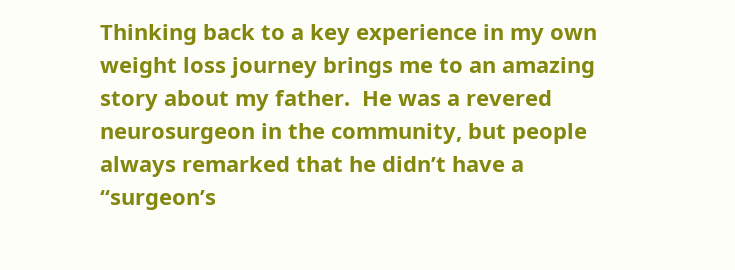Thinking back to a key experience in my own weight loss journey brings me to an amazing story about my father.  He was a revered neurosurgeon in the community, but people always remarked that he didn’t have a “surgeon’s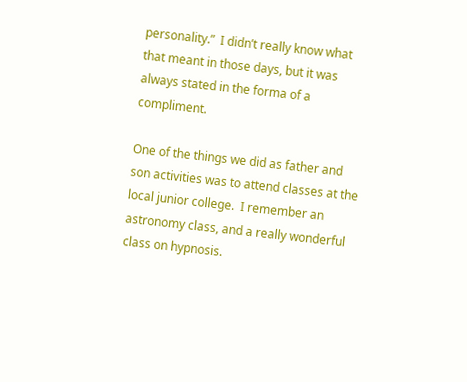personality.”  I didn’t really know what that meant in those days, but it was always stated in the forma of a compliment.

One of the things we did as father and son activities was to attend classes at the local junior college.  I remember an astronomy class, and a really wonderful class on hypnosis.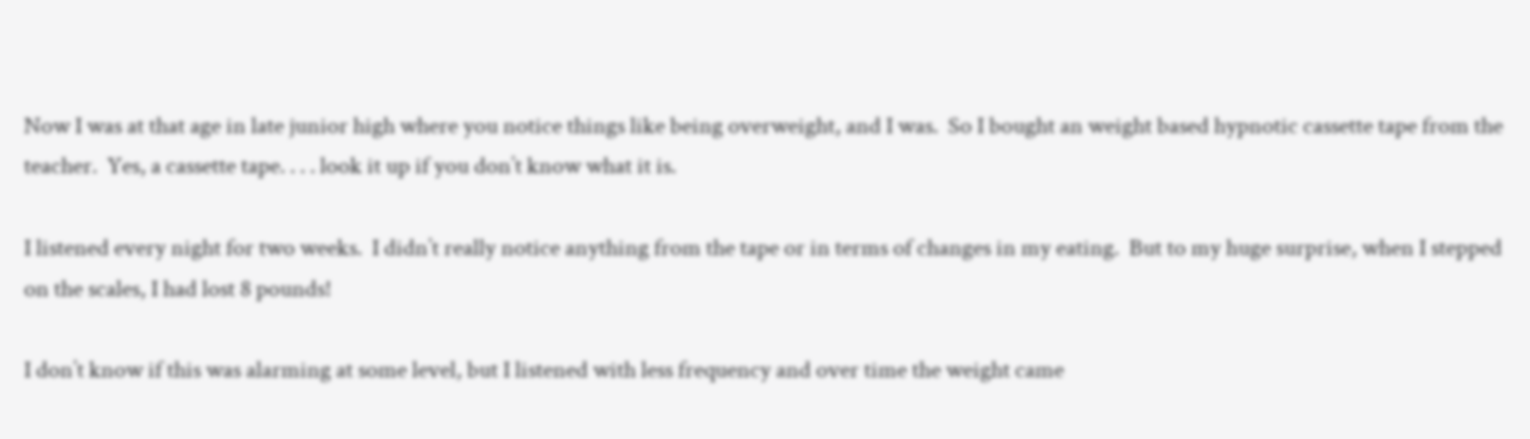Now I was at that age in late junior high where you notice things like being overweight, and I was.  So I bought an weight based hypnotic cassette tape from the teacher.  Yes, a cassette tape. . . . look it up if you don’t know what it is.

I listened every night for two weeks.  I didn’t really notice anything from the tape or in terms of changes in my eating.  But to my huge surprise, when I stepped on the scales, I had lost 8 pounds!

I don’t know if this was alarming at some level, but I listened with less frequency and over time the weight came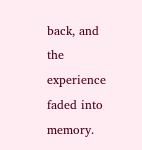back, and the experience faded into memory.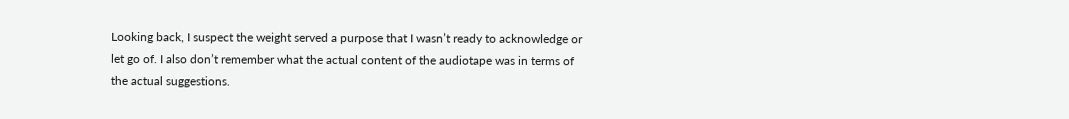Looking back, I suspect the weight served a purpose that I wasn’t ready to acknowledge or let go of. I also don’t remember what the actual content of the audiotape was in terms of the actual suggestions.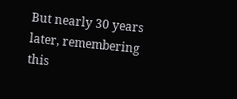But nearly 30 years later, remembering this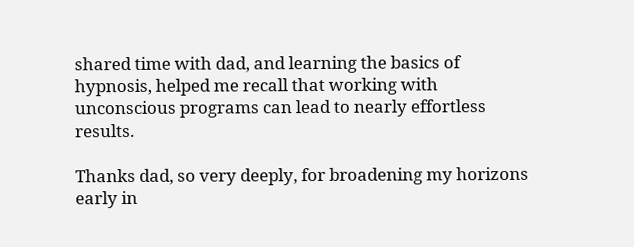shared time with dad, and learning the basics of hypnosis, helped me recall that working with unconscious programs can lead to nearly effortless results.

Thanks dad, so very deeply, for broadening my horizons early in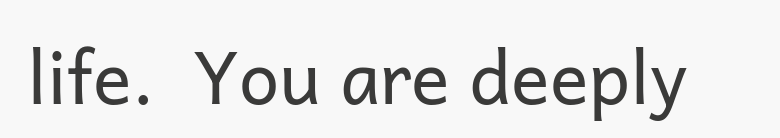life.  You are deeply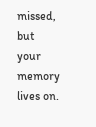missed, but your memory lives on.